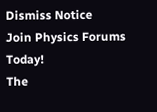Dismiss Notice
Join Physics Forums Today!
The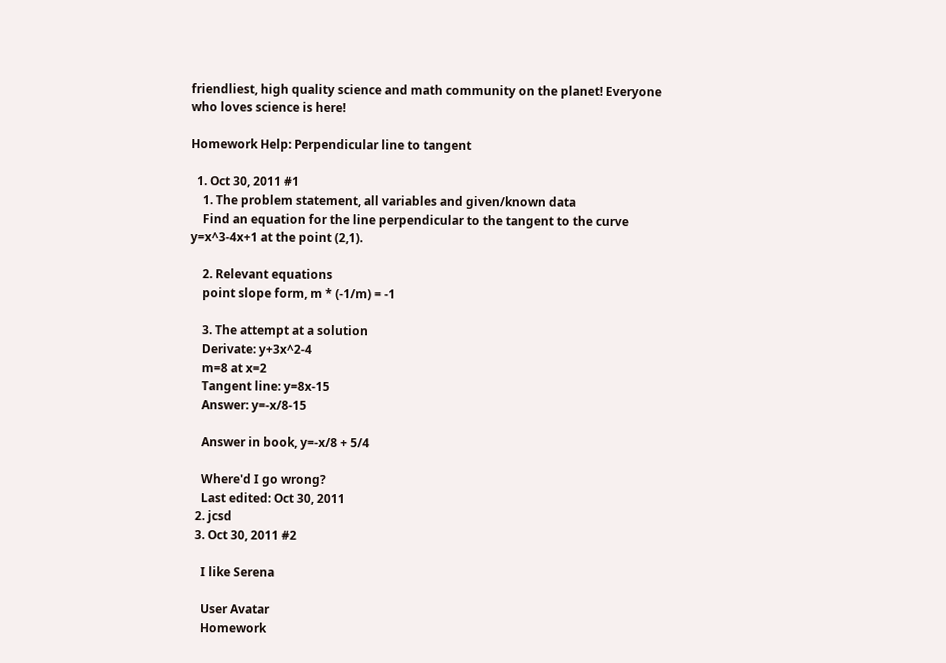friendliest, high quality science and math community on the planet! Everyone who loves science is here!

Homework Help: Perpendicular line to tangent

  1. Oct 30, 2011 #1
    1. The problem statement, all variables and given/known data
    Find an equation for the line perpendicular to the tangent to the curve y=x^3-4x+1 at the point (2,1).

    2. Relevant equations
    point slope form, m * (-1/m) = -1

    3. The attempt at a solution
    Derivate: y+3x^2-4
    m=8 at x=2
    Tangent line: y=8x-15
    Answer: y=-x/8-15

    Answer in book, y=-x/8 + 5/4

    Where'd I go wrong?
    Last edited: Oct 30, 2011
  2. jcsd
  3. Oct 30, 2011 #2

    I like Serena

    User Avatar
    Homework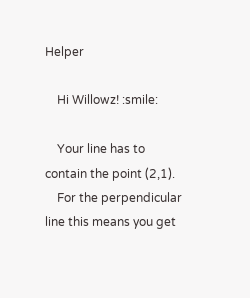Helper

    Hi Willowz! :smile:

    Your line has to contain the point (2,1).
    For the perpendicular line this means you get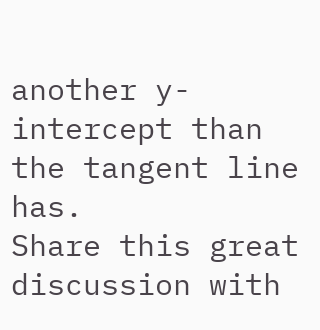another y-intercept than the tangent line has.
Share this great discussion with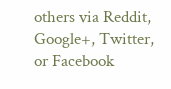others via Reddit, Google+, Twitter, or Facebook